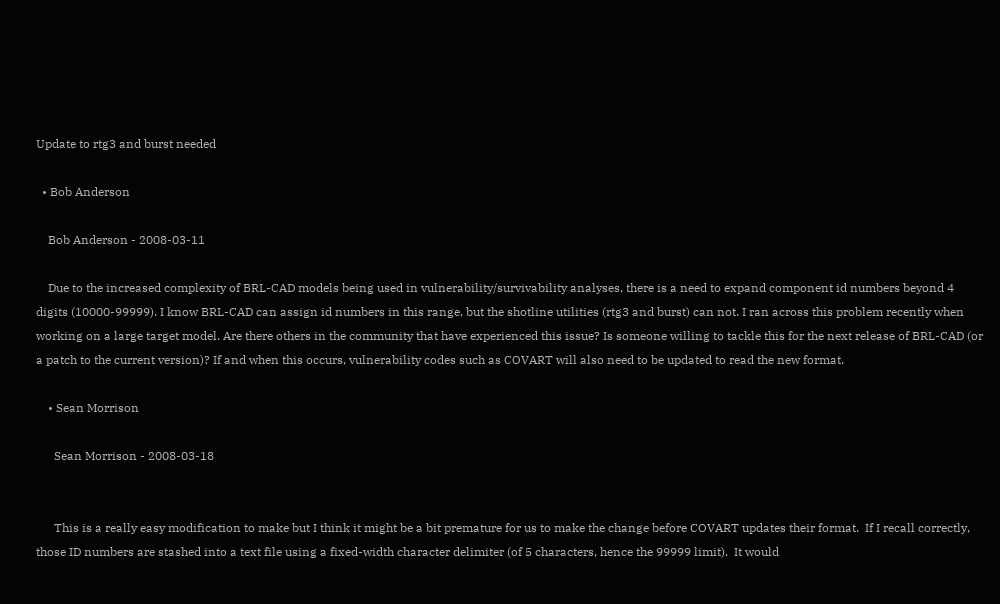Update to rtg3 and burst needed

  • Bob Anderson

    Bob Anderson - 2008-03-11

    Due to the increased complexity of BRL-CAD models being used in vulnerability/survivability analyses, there is a need to expand component id numbers beyond 4 digits (10000-99999). I know BRL-CAD can assign id numbers in this range, but the shotline utilities (rtg3 and burst) can not. I ran across this problem recently when working on a large target model. Are there others in the community that have experienced this issue? Is someone willing to tackle this for the next release of BRL-CAD (or a patch to the current version)? If and when this occurs, vulnerability codes such as COVART will also need to be updated to read the new format.

    • Sean Morrison

      Sean Morrison - 2008-03-18


      This is a really easy modification to make but I think it might be a bit premature for us to make the change before COVART updates their format.  If I recall correctly, those ID numbers are stashed into a text file using a fixed-width character delimiter (of 5 characters, hence the 99999 limit).  It would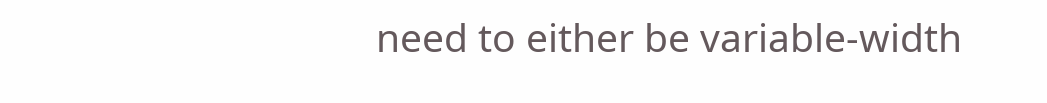need to either be variable-width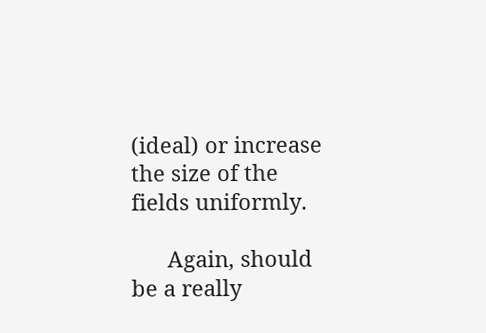(ideal) or increase the size of the fields uniformly.

      Again, should be a really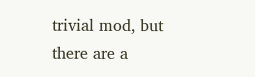trivial mod, but there are a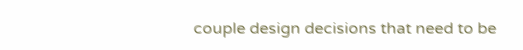couple design decisions that need to be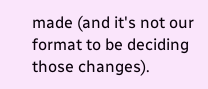made (and it's not our format to be deciding those changes).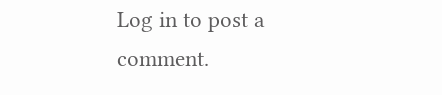Log in to post a comment.